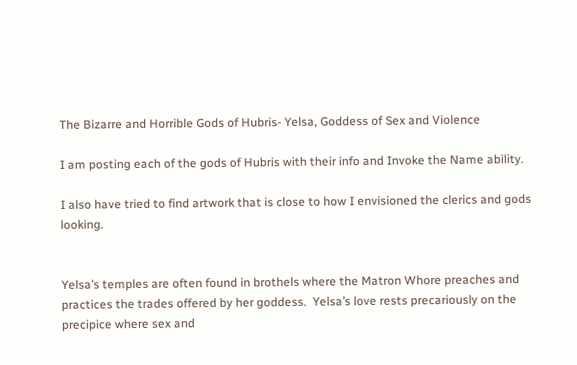The Bizarre and Horrible Gods of Hubris- Yelsa, Goddess of Sex and Violence

I am posting each of the gods of Hubris with their info and Invoke the Name ability.

I also have tried to find artwork that is close to how I envisioned the clerics and gods looking.


Yelsa’s temples are often found in brothels where the Matron Whore preaches and practices the trades offered by her goddess.  Yelsa’s love rests precariously on the precipice where sex and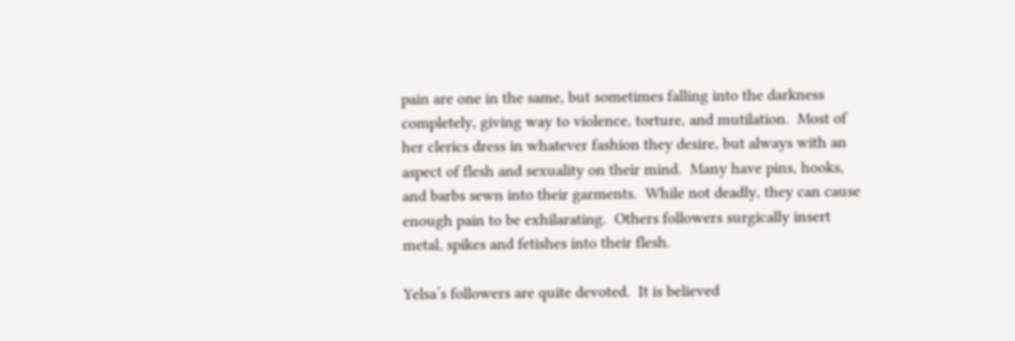pain are one in the same, but sometimes falling into the darkness completely, giving way to violence, torture, and mutilation.  Most of her clerics dress in whatever fashion they desire, but always with an aspect of flesh and sexuality on their mind.  Many have pins, hooks, and barbs sewn into their garments.  While not deadly, they can cause enough pain to be exhilarating.  Others followers surgically insert metal, spikes and fetishes into their flesh.

Yelsa’s followers are quite devoted.  It is believed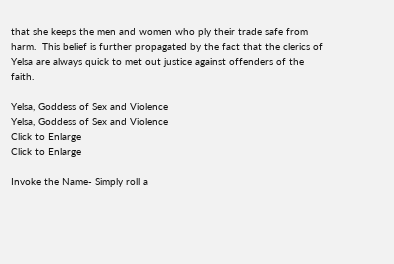that she keeps the men and women who ply their trade safe from harm.  This belief is further propagated by the fact that the clerics of Yelsa are always quick to met out justice against offenders of the faith.

Yelsa, Goddess of Sex and Violence
Yelsa, Goddess of Sex and Violence
Click to Enlarge
Click to Enlarge

Invoke the Name- Simply roll a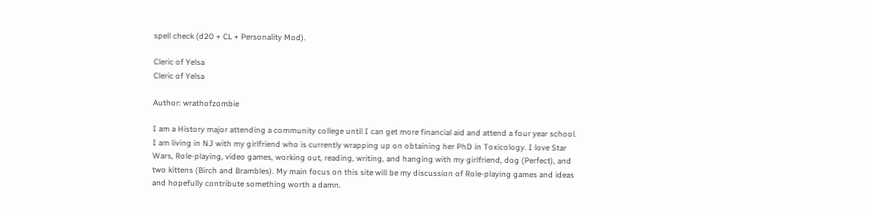spell check (d20 + CL + Personality Mod).

Cleric of Yelsa
Cleric of Yelsa

Author: wrathofzombie

I am a History major attending a community college until I can get more financial aid and attend a four year school. I am living in NJ with my girlfriend who is currently wrapping up on obtaining her PhD in Toxicology. I love Star Wars, Role-playing, video games, working out, reading, writing, and hanging with my girlfriend, dog (Perfect), and two kittens (Birch and Brambles). My main focus on this site will be my discussion of Role-playing games and ideas and hopefully contribute something worth a damn.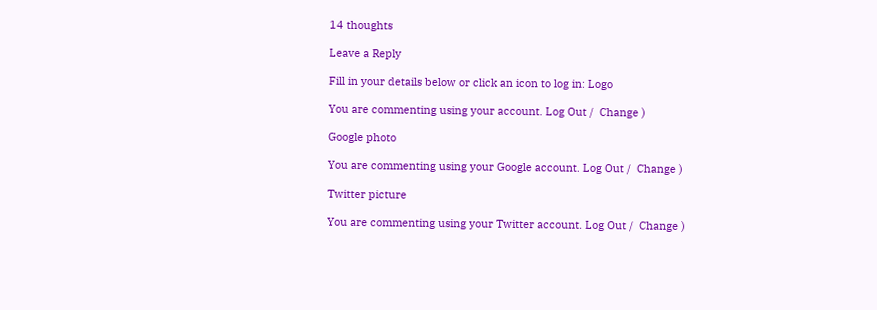14 thoughts

Leave a Reply

Fill in your details below or click an icon to log in: Logo

You are commenting using your account. Log Out /  Change )

Google photo

You are commenting using your Google account. Log Out /  Change )

Twitter picture

You are commenting using your Twitter account. Log Out /  Change )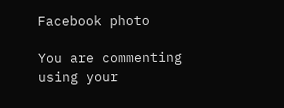Facebook photo

You are commenting using your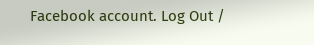Facebook account. Log Out /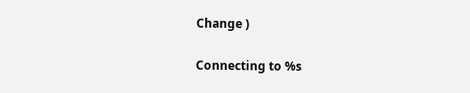Change )

Connecting to %s